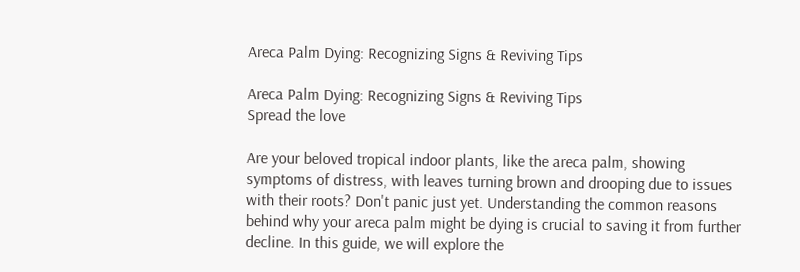Areca Palm Dying: Recognizing Signs & Reviving Tips

Areca Palm Dying: Recognizing Signs & Reviving Tips
Spread the love

Are your beloved tropical indoor plants, like the areca palm, showing symptoms of distress, with leaves turning brown and drooping due to issues with their roots? Don't panic just yet. Understanding the common reasons behind why your areca palm might be dying is crucial to saving it from further decline. In this guide, we will explore the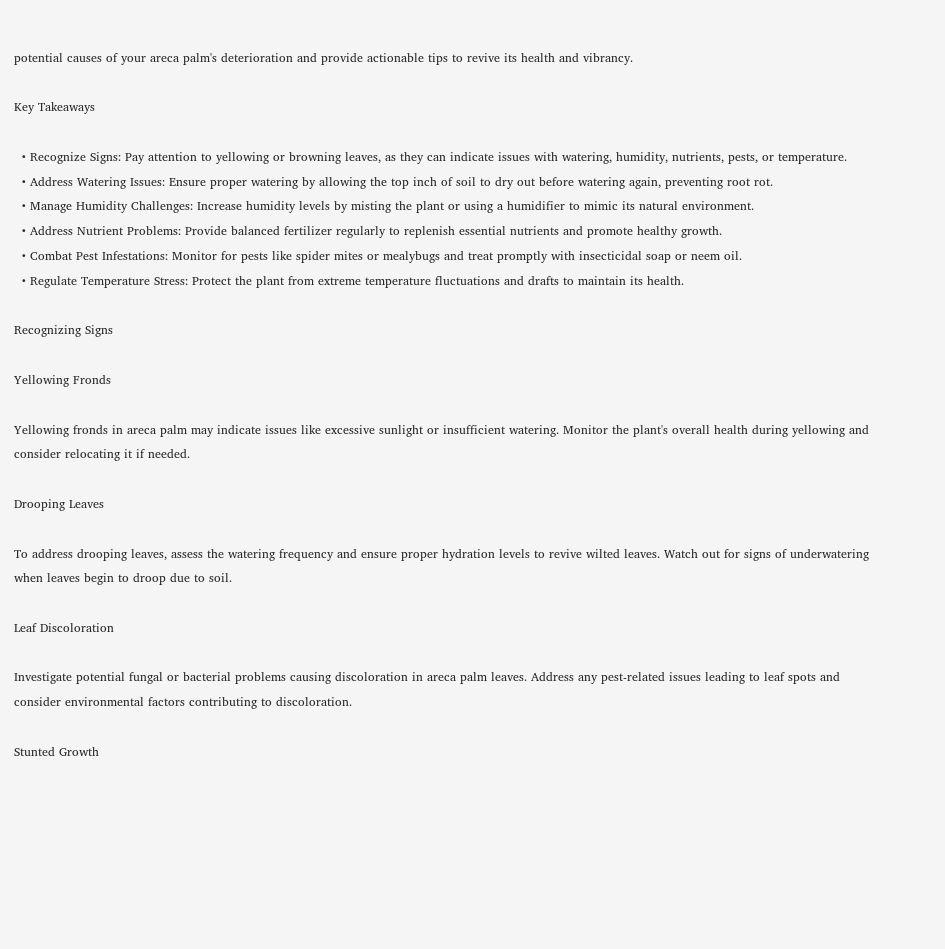potential causes of your areca palm's deterioration and provide actionable tips to revive its health and vibrancy.

Key Takeaways

  • Recognize Signs: Pay attention to yellowing or browning leaves, as they can indicate issues with watering, humidity, nutrients, pests, or temperature.
  • Address Watering Issues: Ensure proper watering by allowing the top inch of soil to dry out before watering again, preventing root rot.
  • Manage Humidity Challenges: Increase humidity levels by misting the plant or using a humidifier to mimic its natural environment.
  • Address Nutrient Problems: Provide balanced fertilizer regularly to replenish essential nutrients and promote healthy growth.
  • Combat Pest Infestations: Monitor for pests like spider mites or mealybugs and treat promptly with insecticidal soap or neem oil.
  • Regulate Temperature Stress: Protect the plant from extreme temperature fluctuations and drafts to maintain its health.

Recognizing Signs

Yellowing Fronds

Yellowing fronds in areca palm may indicate issues like excessive sunlight or insufficient watering. Monitor the plant's overall health during yellowing and consider relocating it if needed.

Drooping Leaves

To address drooping leaves, assess the watering frequency and ensure proper hydration levels to revive wilted leaves. Watch out for signs of underwatering when leaves begin to droop due to soil.

Leaf Discoloration

Investigate potential fungal or bacterial problems causing discoloration in areca palm leaves. Address any pest-related issues leading to leaf spots and consider environmental factors contributing to discoloration.

Stunted Growth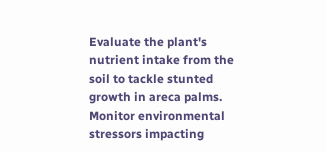Evaluate the plant's nutrient intake from the soil to tackle stunted growth in areca palms. Monitor environmental stressors impacting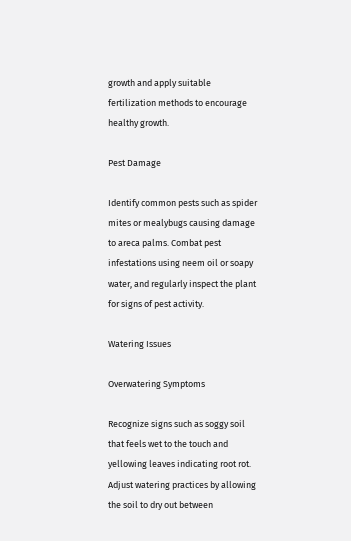growth and apply suitable fertilization methods to encourage healthy growth.

Pest Damage

Identify common pests such as spider mites or mealybugs causing damage to areca palms. Combat pest infestations using neem oil or soapy water, and regularly inspect the plant for signs of pest activity.

Watering Issues

Overwatering Symptoms

Recognize signs such as soggy soil that feels wet to the touch and yellowing leaves indicating root rot. Adjust watering practices by allowing the soil to dry out between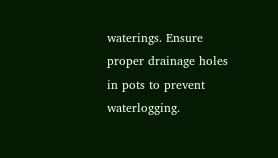waterings. Ensure proper drainage holes in pots to prevent waterlogging.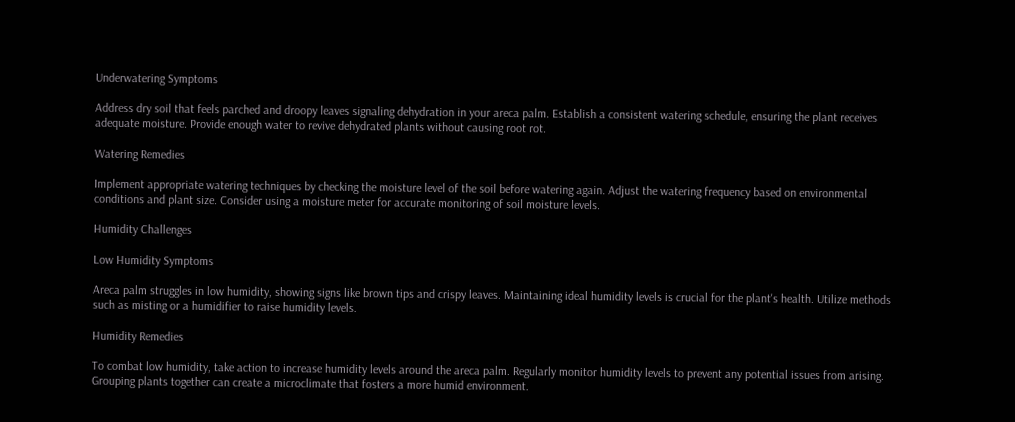Underwatering Symptoms

Address dry soil that feels parched and droopy leaves signaling dehydration in your areca palm. Establish a consistent watering schedule, ensuring the plant receives adequate moisture. Provide enough water to revive dehydrated plants without causing root rot.

Watering Remedies

Implement appropriate watering techniques by checking the moisture level of the soil before watering again. Adjust the watering frequency based on environmental conditions and plant size. Consider using a moisture meter for accurate monitoring of soil moisture levels.

Humidity Challenges

Low Humidity Symptoms

Areca palm struggles in low humidity, showing signs like brown tips and crispy leaves. Maintaining ideal humidity levels is crucial for the plant's health. Utilize methods such as misting or a humidifier to raise humidity levels.

Humidity Remedies

To combat low humidity, take action to increase humidity levels around the areca palm. Regularly monitor humidity levels to prevent any potential issues from arising. Grouping plants together can create a microclimate that fosters a more humid environment.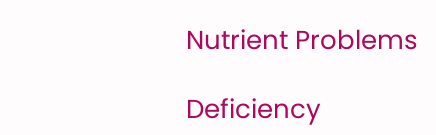Nutrient Problems

Deficiency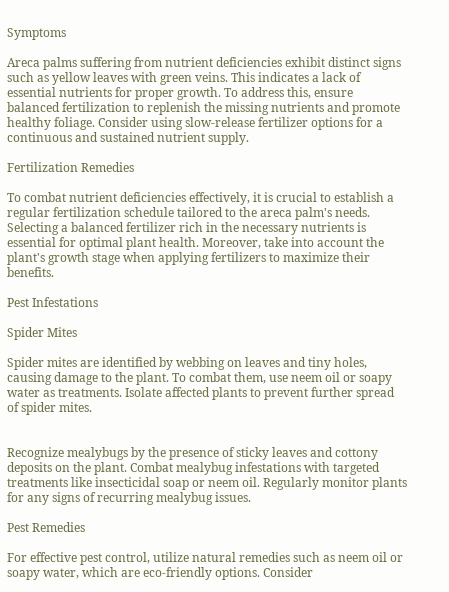Symptoms

Areca palms suffering from nutrient deficiencies exhibit distinct signs such as yellow leaves with green veins. This indicates a lack of essential nutrients for proper growth. To address this, ensure balanced fertilization to replenish the missing nutrients and promote healthy foliage. Consider using slow-release fertilizer options for a continuous and sustained nutrient supply.

Fertilization Remedies

To combat nutrient deficiencies effectively, it is crucial to establish a regular fertilization schedule tailored to the areca palm's needs. Selecting a balanced fertilizer rich in the necessary nutrients is essential for optimal plant health. Moreover, take into account the plant's growth stage when applying fertilizers to maximize their benefits.

Pest Infestations

Spider Mites

Spider mites are identified by webbing on leaves and tiny holes, causing damage to the plant. To combat them, use neem oil or soapy water as treatments. Isolate affected plants to prevent further spread of spider mites.


Recognize mealybugs by the presence of sticky leaves and cottony deposits on the plant. Combat mealybug infestations with targeted treatments like insecticidal soap or neem oil. Regularly monitor plants for any signs of recurring mealybug issues.

Pest Remedies

For effective pest control, utilize natural remedies such as neem oil or soapy water, which are eco-friendly options. Consider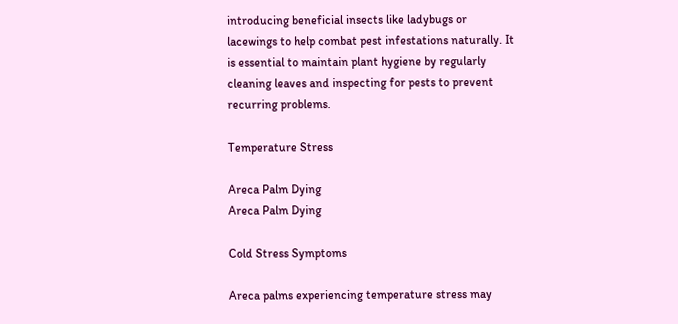introducing beneficial insects like ladybugs or lacewings to help combat pest infestations naturally. It is essential to maintain plant hygiene by regularly cleaning leaves and inspecting for pests to prevent recurring problems.

Temperature Stress

Areca Palm Dying
Areca Palm Dying

Cold Stress Symptoms

Areca palms experiencing temperature stress may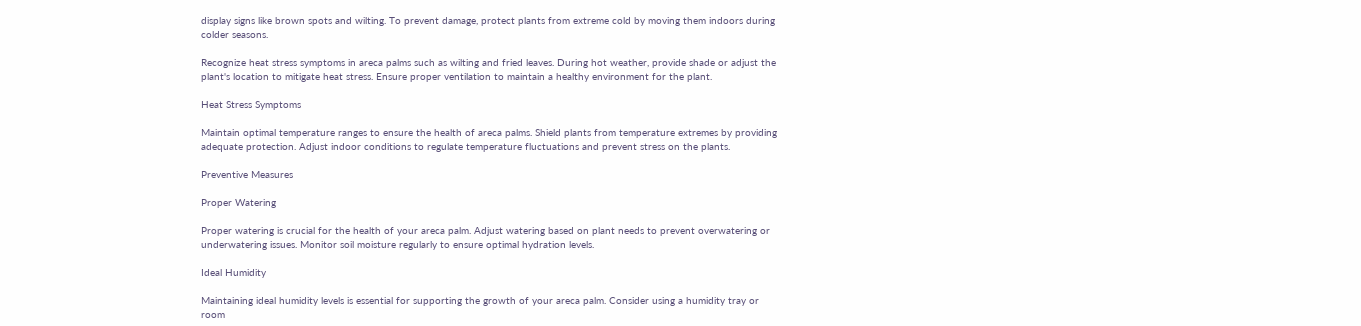display signs like brown spots and wilting. To prevent damage, protect plants from extreme cold by moving them indoors during colder seasons.

Recognize heat stress symptoms in areca palms such as wilting and fried leaves. During hot weather, provide shade or adjust the plant's location to mitigate heat stress. Ensure proper ventilation to maintain a healthy environment for the plant.

Heat Stress Symptoms

Maintain optimal temperature ranges to ensure the health of areca palms. Shield plants from temperature extremes by providing adequate protection. Adjust indoor conditions to regulate temperature fluctuations and prevent stress on the plants.

Preventive Measures

Proper Watering

Proper watering is crucial for the health of your areca palm. Adjust watering based on plant needs to prevent overwatering or underwatering issues. Monitor soil moisture regularly to ensure optimal hydration levels.

Ideal Humidity

Maintaining ideal humidity levels is essential for supporting the growth of your areca palm. Consider using a humidity tray or room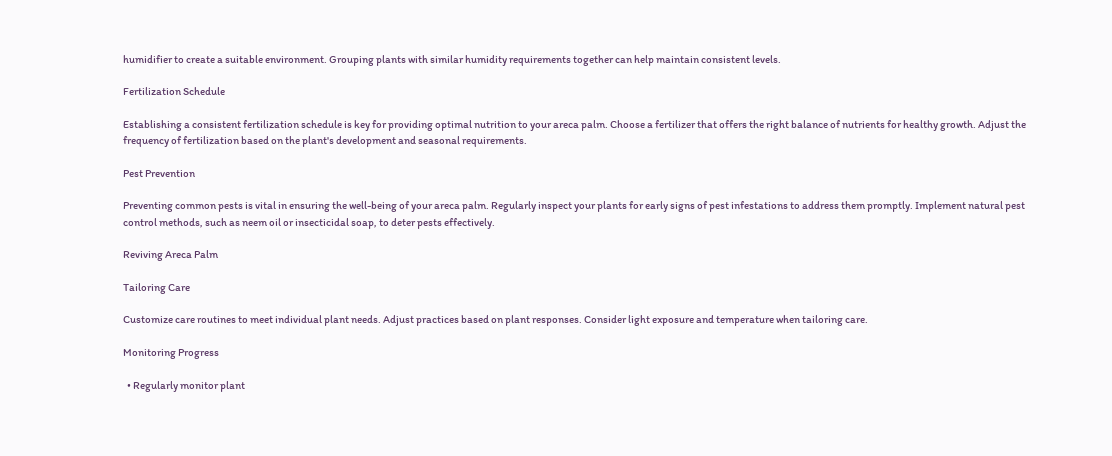humidifier to create a suitable environment. Grouping plants with similar humidity requirements together can help maintain consistent levels.

Fertilization Schedule

Establishing a consistent fertilization schedule is key for providing optimal nutrition to your areca palm. Choose a fertilizer that offers the right balance of nutrients for healthy growth. Adjust the frequency of fertilization based on the plant's development and seasonal requirements.

Pest Prevention

Preventing common pests is vital in ensuring the well-being of your areca palm. Regularly inspect your plants for early signs of pest infestations to address them promptly. Implement natural pest control methods, such as neem oil or insecticidal soap, to deter pests effectively.

Reviving Areca Palm

Tailoring Care

Customize care routines to meet individual plant needs. Adjust practices based on plant responses. Consider light exposure and temperature when tailoring care.

Monitoring Progress

  • Regularly monitor plant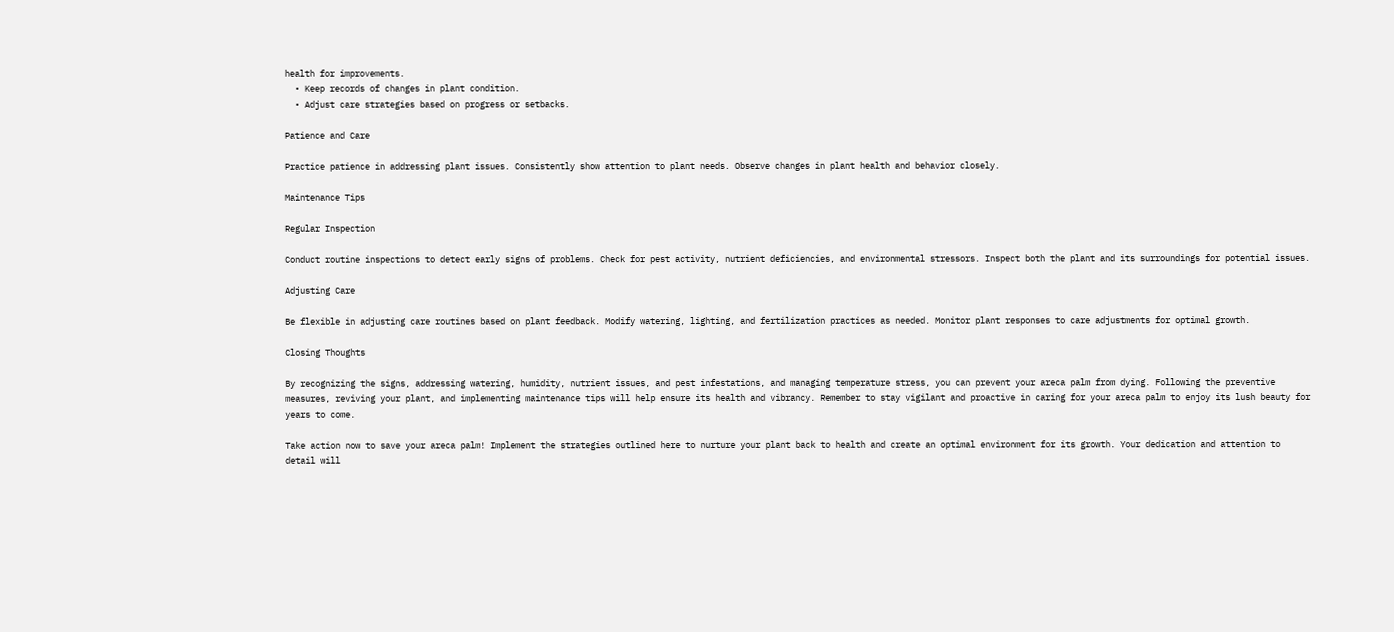health for improvements.
  • Keep records of changes in plant condition.
  • Adjust care strategies based on progress or setbacks.

Patience and Care

Practice patience in addressing plant issues. Consistently show attention to plant needs. Observe changes in plant health and behavior closely.

Maintenance Tips

Regular Inspection

Conduct routine inspections to detect early signs of problems. Check for pest activity, nutrient deficiencies, and environmental stressors. Inspect both the plant and its surroundings for potential issues.

Adjusting Care

Be flexible in adjusting care routines based on plant feedback. Modify watering, lighting, and fertilization practices as needed. Monitor plant responses to care adjustments for optimal growth.

Closing Thoughts

By recognizing the signs, addressing watering, humidity, nutrient issues, and pest infestations, and managing temperature stress, you can prevent your areca palm from dying. Following the preventive measures, reviving your plant, and implementing maintenance tips will help ensure its health and vibrancy. Remember to stay vigilant and proactive in caring for your areca palm to enjoy its lush beauty for years to come.

Take action now to save your areca palm! Implement the strategies outlined here to nurture your plant back to health and create an optimal environment for its growth. Your dedication and attention to detail will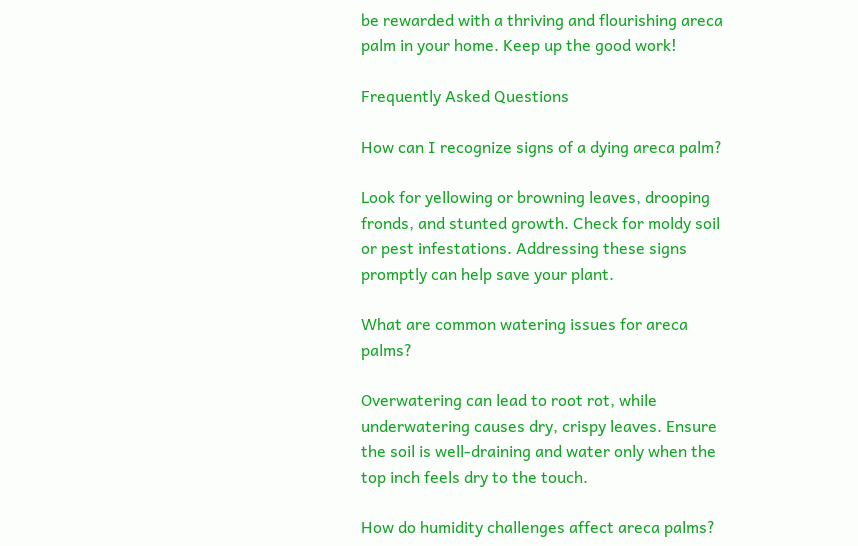be rewarded with a thriving and flourishing areca palm in your home. Keep up the good work!

Frequently Asked Questions

How can I recognize signs of a dying areca palm?

Look for yellowing or browning leaves, drooping fronds, and stunted growth. Check for moldy soil or pest infestations. Addressing these signs promptly can help save your plant.

What are common watering issues for areca palms?

Overwatering can lead to root rot, while underwatering causes dry, crispy leaves. Ensure the soil is well-draining and water only when the top inch feels dry to the touch.

How do humidity challenges affect areca palms?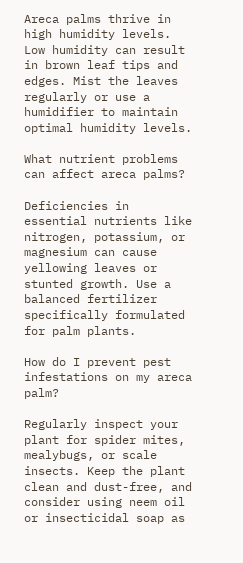Areca palms thrive in high humidity levels. Low humidity can result in brown leaf tips and edges. Mist the leaves regularly or use a humidifier to maintain optimal humidity levels.

What nutrient problems can affect areca palms?

Deficiencies in essential nutrients like nitrogen, potassium, or magnesium can cause yellowing leaves or stunted growth. Use a balanced fertilizer specifically formulated for palm plants.

How do I prevent pest infestations on my areca palm?

Regularly inspect your plant for spider mites, mealybugs, or scale insects. Keep the plant clean and dust-free, and consider using neem oil or insecticidal soap as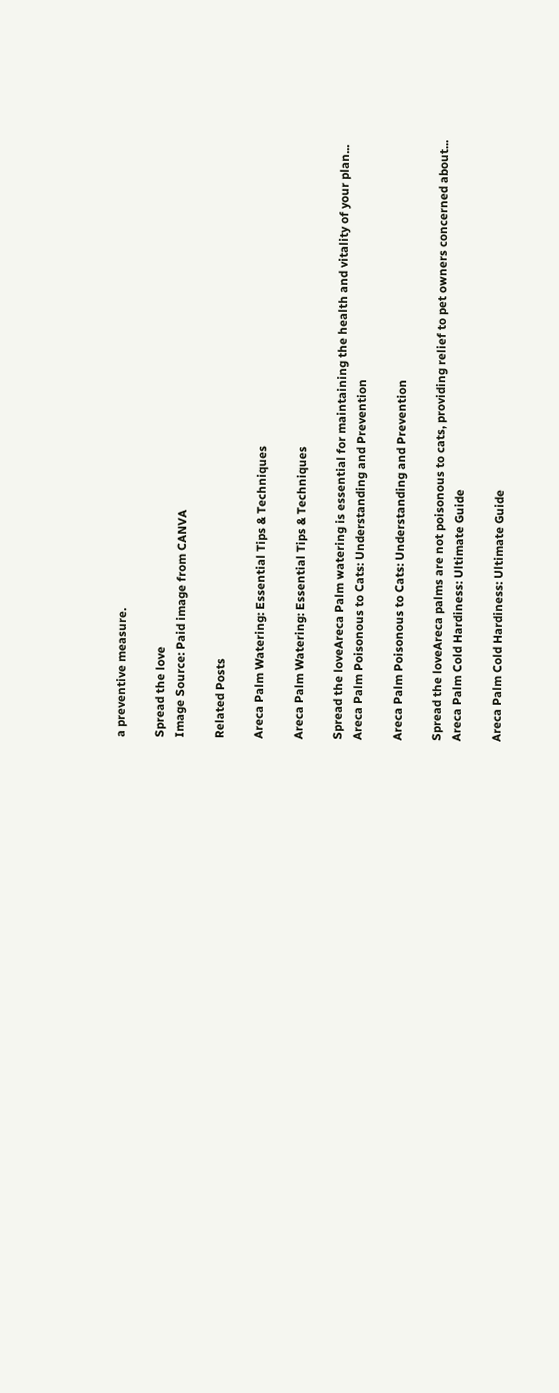a preventive measure.

Spread the love
Image Source: Paid image from CANVA

Related Posts

Areca Palm Watering: Essential Tips & Techniques

Areca Palm Watering: Essential Tips & Techniques

Spread the loveAreca Palm watering is essential for maintaining the health and vitality of your plan...
Areca Palm Poisonous to Cats: Understanding and Prevention

Areca Palm Poisonous to Cats: Understanding and Prevention

Spread the loveAreca palms are not poisonous to cats, providing relief to pet owners concerned about...
Areca Palm Cold Hardiness: Ultimate Guide

Areca Palm Cold Hardiness: Ultimate Guide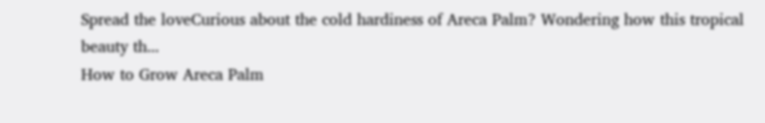Spread the loveCurious about the cold hardiness of Areca Palm? Wondering how this tropical beauty th...
How to Grow Areca Palm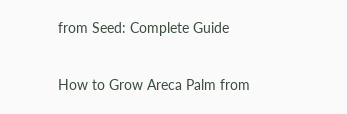from Seed: Complete Guide

How to Grow Areca Palm from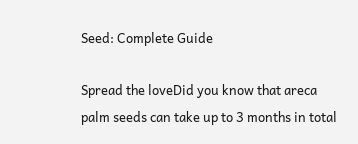Seed: Complete Guide

Spread the loveDid you know that areca palm seeds can take up to 3 months in total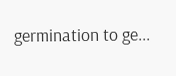germination to ge...